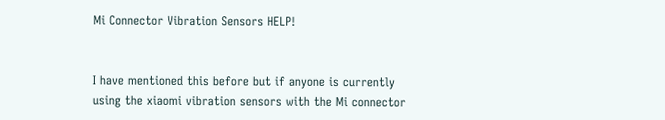Mi Connector Vibration Sensors HELP!


I have mentioned this before but if anyone is currently using the xiaomi vibration sensors with the Mi connector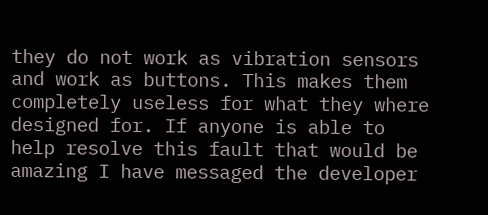they do not work as vibration sensors and work as buttons. This makes them completely useless for what they where designed for. If anyone is able to help resolve this fault that would be amazing I have messaged the developer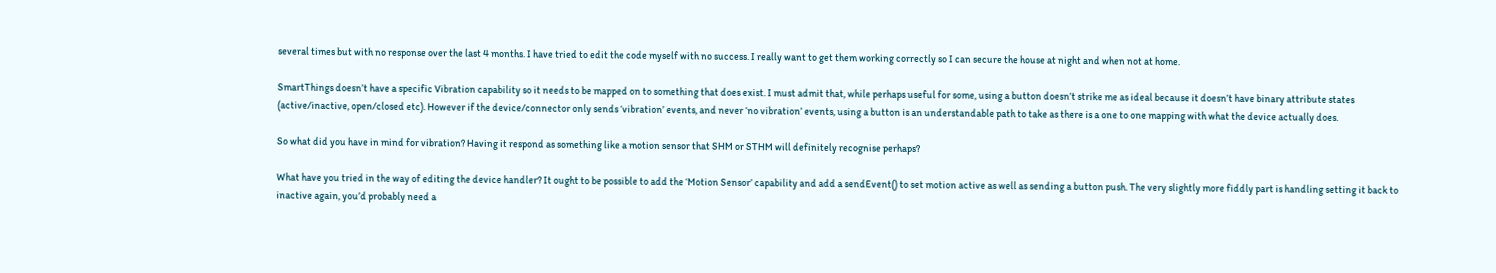several times but with no response over the last 4 months. I have tried to edit the code myself with no success. I really want to get them working correctly so I can secure the house at night and when not at home.

SmartThings doesn’t have a specific Vibration capability so it needs to be mapped on to something that does exist. I must admit that, while perhaps useful for some, using a button doesn’t strike me as ideal because it doesn’t have binary attribute states (active/inactive, open/closed etc). However if the device/connector only sends ‘vibration’ events, and never ‘no vibration’ events, using a button is an understandable path to take as there is a one to one mapping with what the device actually does.

So what did you have in mind for vibration? Having it respond as something like a motion sensor that SHM or STHM will definitely recognise perhaps?

What have you tried in the way of editing the device handler? It ought to be possible to add the ‘Motion Sensor’ capability and add a sendEvent() to set motion active as well as sending a button push. The very slightly more fiddly part is handling setting it back to inactive again, you’d probably need a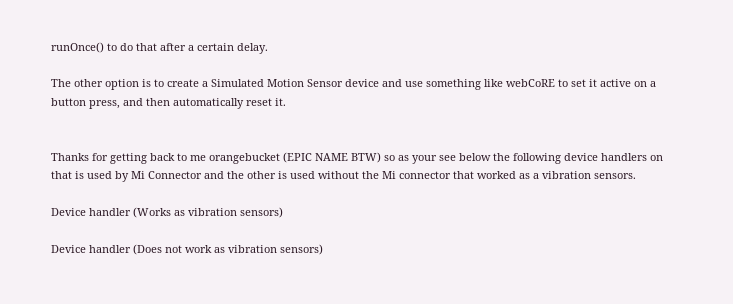runOnce() to do that after a certain delay.

The other option is to create a Simulated Motion Sensor device and use something like webCoRE to set it active on a button press, and then automatically reset it.


Thanks for getting back to me orangebucket (EPIC NAME BTW) so as your see below the following device handlers on that is used by Mi Connector and the other is used without the Mi connector that worked as a vibration sensors.

Device handler (Works as vibration sensors)

Device handler (Does not work as vibration sensors)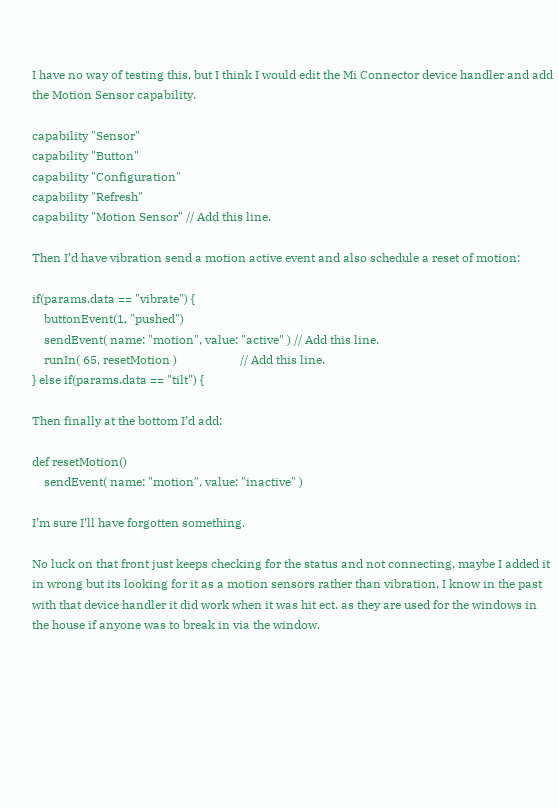I have no way of testing this, but I think I would edit the Mi Connector device handler and add the Motion Sensor capability.

capability "Sensor"
capability "Button"
capability "Configuration"
capability "Refresh"
capability "Motion Sensor" // Add this line.

Then I’d have vibration send a motion active event and also schedule a reset of motion:

if(params.data == "vibrate") {
    buttonEvent(1, "pushed")
    sendEvent( name: "motion", value: "active" ) // Add this line.
    runIn( 65, resetMotion )                     // Add this line.
} else if(params.data == "tilt") {

Then finally at the bottom I’d add:

def resetMotion()
    sendEvent( name: "motion", value: "inactive" )

I’m sure I’ll have forgotten something.

No luck on that front just keeps checking for the status and not connecting, maybe I added it in wrong but its looking for it as a motion sensors rather than vibration, I know in the past with that device handler it did work when it was hit ect. as they are used for the windows in the house if anyone was to break in via the window.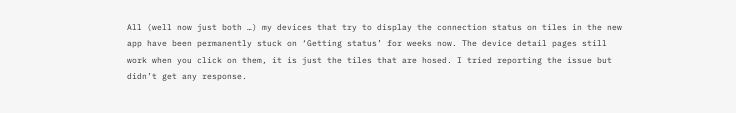All (well now just both …) my devices that try to display the connection status on tiles in the new app have been permanently stuck on ‘Getting status’ for weeks now. The device detail pages still work when you click on them, it is just the tiles that are hosed. I tried reporting the issue but didn’t get any response.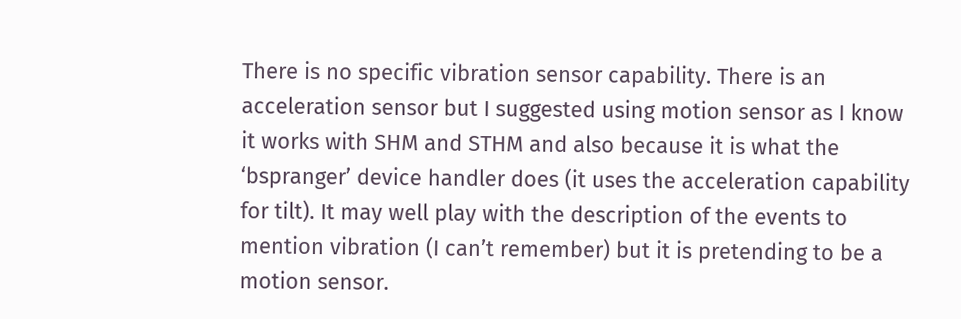There is no specific vibration sensor capability. There is an acceleration sensor but I suggested using motion sensor as I know it works with SHM and STHM and also because it is what the ‘bspranger’ device handler does (it uses the acceleration capability for tilt). It may well play with the description of the events to mention vibration (I can’t remember) but it is pretending to be a motion sensor.